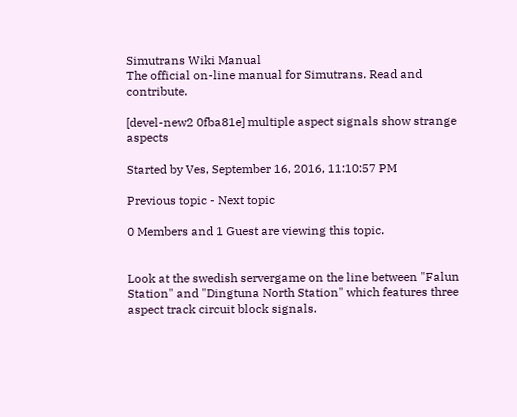Simutrans Wiki Manual
The official on-line manual for Simutrans. Read and contribute.

[devel-new2 0fba81e] multiple aspect signals show strange aspects

Started by Ves, September 16, 2016, 11:10:57 PM

Previous topic - Next topic

0 Members and 1 Guest are viewing this topic.


Look at the swedish servergame on the line between "Falun Station" and "Dingtuna North Station" which features three aspect track circuit block signals.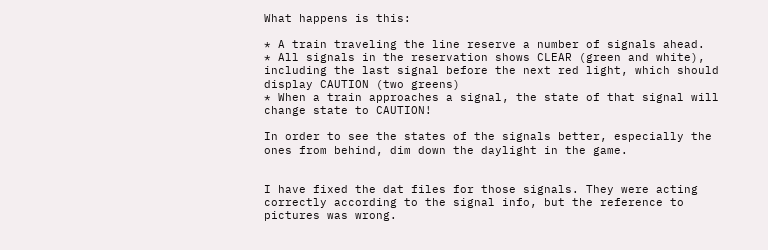What happens is this:

* A train traveling the line reserve a number of signals ahead.
* All signals in the reservation shows CLEAR (green and white), including the last signal before the next red light, which should display CAUTION (two greens)
* When a train approaches a signal, the state of that signal will change state to CAUTION!

In order to see the states of the signals better, especially the ones from behind, dim down the daylight in the game.


I have fixed the dat files for those signals. They were acting correctly according to the signal info, but the reference to pictures was wrong.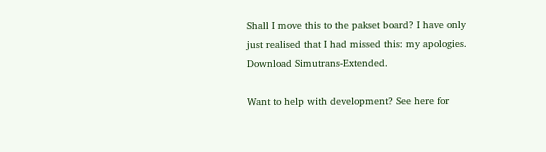Shall I move this to the pakset board? I have only just realised that I had missed this: my apologies.
Download Simutrans-Extended.

Want to help with development? See here for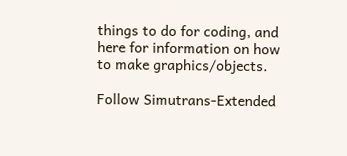things to do for coding, and here for information on how to make graphics/objects.

Follow Simutrans-Extended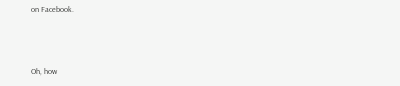on Facebook.



Oh, how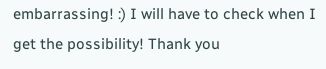embarrassing! :) I will have to check when I get the possibility! Thank you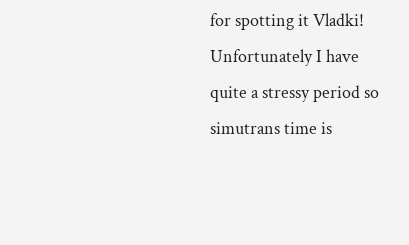for spotting it Vladki! Unfortunately I have quite a stressy period so simutrans time is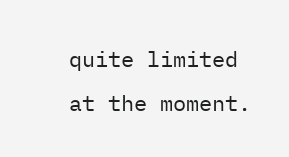quite limited at the moment.